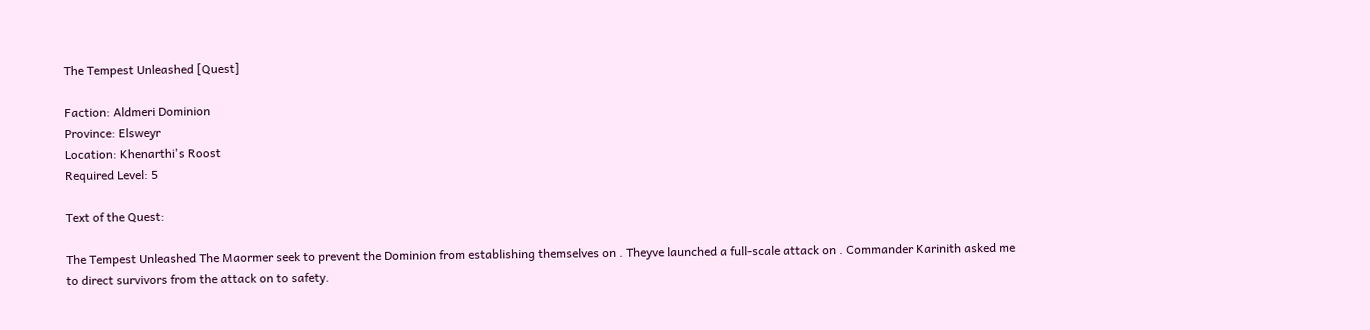The Tempest Unleashed [Quest]

Faction: Aldmeri Dominion
Province: Elsweyr
Location: Khenarthi's Roost
Required Level: 5

Text of the Quest:

The Tempest Unleashed The Maormer seek to prevent the Dominion from establishing themselves on . Theyve launched a full-scale attack on . Commander Karinith asked me to direct survivors from the attack on to safety.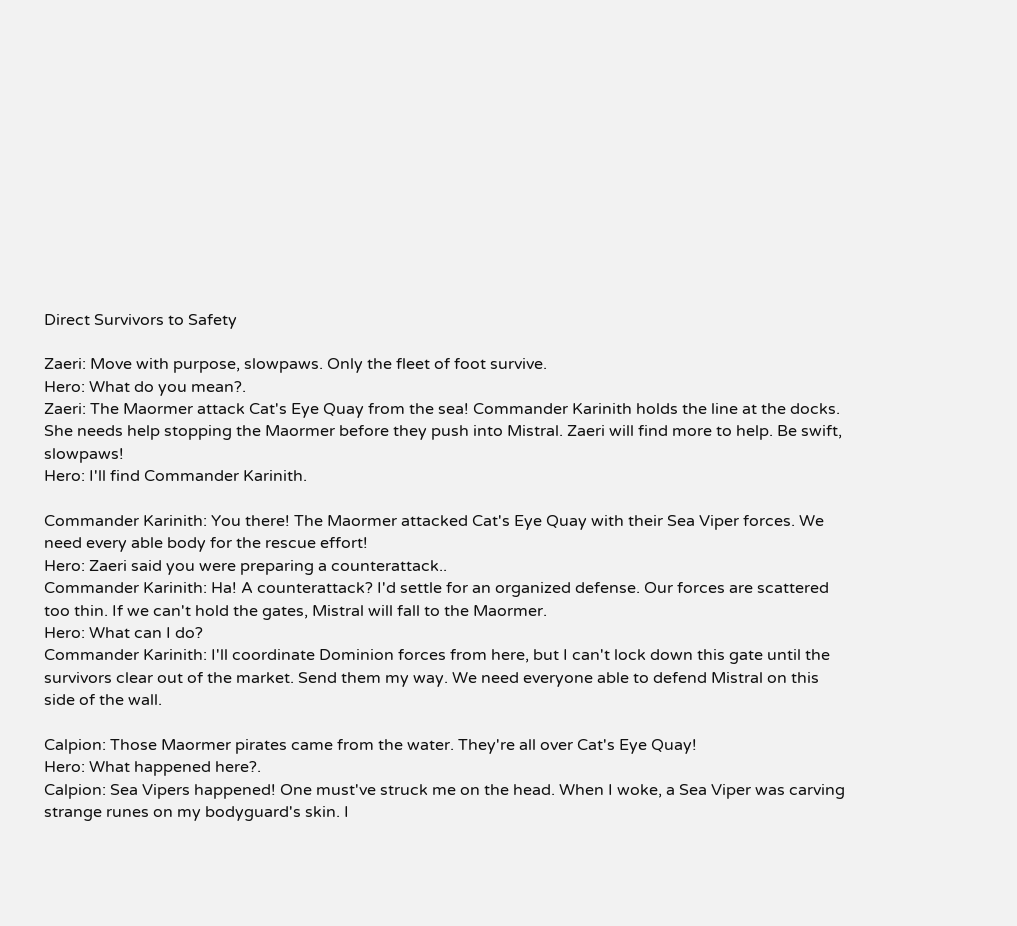Direct Survivors to Safety

Zaeri: Move with purpose, slowpaws. Only the fleet of foot survive.
Hero: What do you mean?.
Zaeri: The Maormer attack Cat's Eye Quay from the sea! Commander Karinith holds the line at the docks. She needs help stopping the Maormer before they push into Mistral. Zaeri will find more to help. Be swift, slowpaws!
Hero: I'll find Commander Karinith.

Commander Karinith: You there! The Maormer attacked Cat's Eye Quay with their Sea Viper forces. We need every able body for the rescue effort!
Hero: Zaeri said you were preparing a counterattack..
Commander Karinith: Ha! A counterattack? I'd settle for an organized defense. Our forces are scattered too thin. If we can't hold the gates, Mistral will fall to the Maormer.
Hero: What can I do?
Commander Karinith: I'll coordinate Dominion forces from here, but I can't lock down this gate until the survivors clear out of the market. Send them my way. We need everyone able to defend Mistral on this side of the wall.

Calpion: Those Maormer pirates came from the water. They're all over Cat's Eye Quay!
Hero: What happened here?.
Calpion: Sea Vipers happened! One must've struck me on the head. When I woke, a Sea Viper was carving strange runes on my bodyguard's skin. I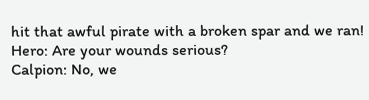hit that awful pirate with a broken spar and we ran!
Hero: Are your wounds serious?
Calpion: No, we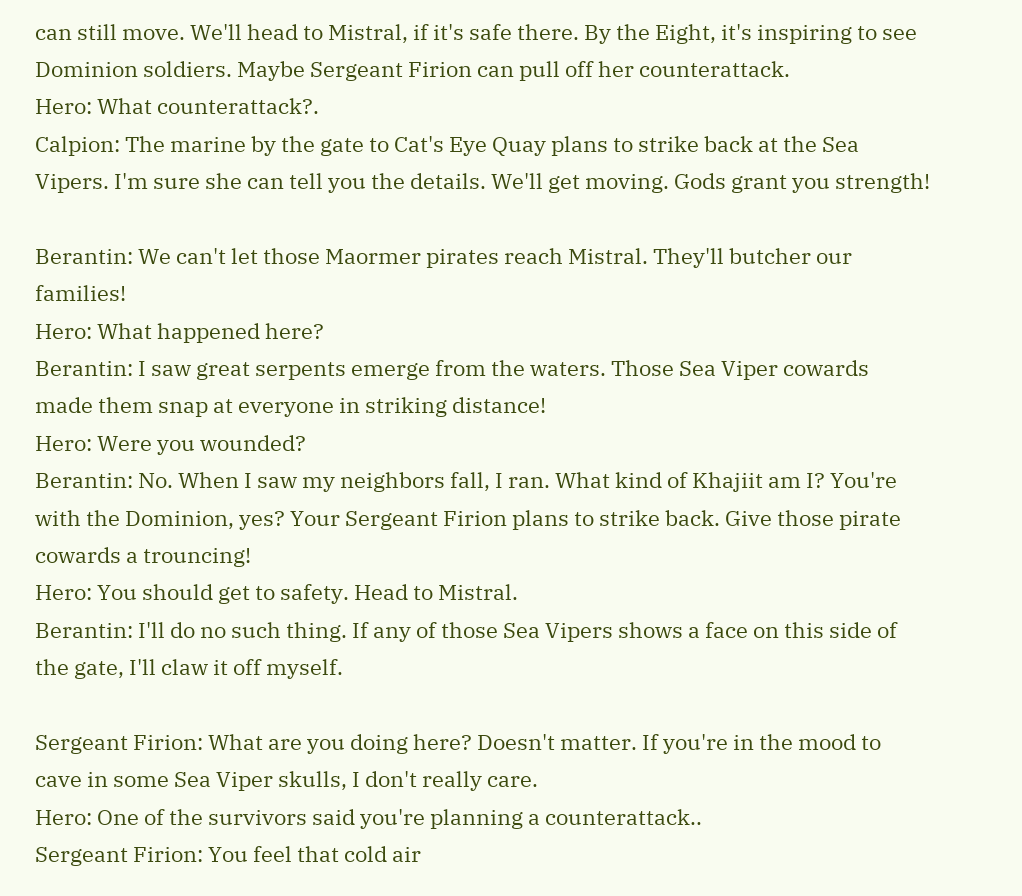can still move. We'll head to Mistral, if it's safe there. By the Eight, it's inspiring to see Dominion soldiers. Maybe Sergeant Firion can pull off her counterattack.
Hero: What counterattack?.
Calpion: The marine by the gate to Cat's Eye Quay plans to strike back at the Sea Vipers. I'm sure she can tell you the details. We'll get moving. Gods grant you strength!

Berantin: We can't let those Maormer pirates reach Mistral. They'll butcher our families!
Hero: What happened here?
Berantin: I saw great serpents emerge from the waters. Those Sea Viper cowards made them snap at everyone in striking distance!
Hero: Were you wounded?
Berantin: No. When I saw my neighbors fall, I ran. What kind of Khajiit am I? You're with the Dominion, yes? Your Sergeant Firion plans to strike back. Give those pirate cowards a trouncing!
Hero: You should get to safety. Head to Mistral.
Berantin: I'll do no such thing. If any of those Sea Vipers shows a face on this side of the gate, I'll claw it off myself.

Sergeant Firion: What are you doing here? Doesn't matter. If you're in the mood to cave in some Sea Viper skulls, I don't really care.
Hero: One of the survivors said you're planning a counterattack..
Sergeant Firion: You feel that cold air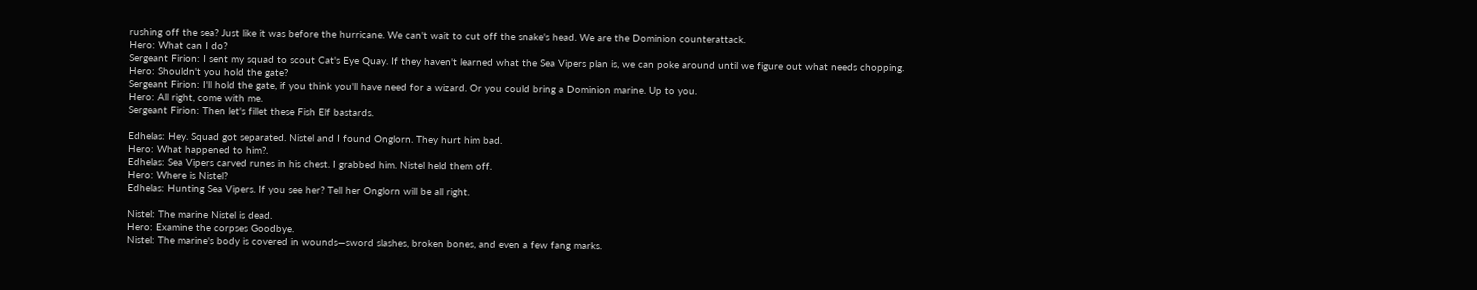rushing off the sea? Just like it was before the hurricane. We can't wait to cut off the snake's head. We are the Dominion counterattack.
Hero: What can I do?
Sergeant Firion: I sent my squad to scout Cat's Eye Quay. If they haven't learned what the Sea Vipers plan is, we can poke around until we figure out what needs chopping.
Hero: Shouldn't you hold the gate?
Sergeant Firion: I'll hold the gate, if you think you'll have need for a wizard. Or you could bring a Dominion marine. Up to you.
Hero: All right, come with me.
Sergeant Firion: Then let's fillet these Fish Elf bastards.

Edhelas: Hey. Squad got separated. Nistel and I found Onglorn. They hurt him bad.
Hero: What happened to him?.
Edhelas: Sea Vipers carved runes in his chest. I grabbed him. Nistel held them off.
Hero: Where is Nistel?
Edhelas: Hunting Sea Vipers. If you see her? Tell her Onglorn will be all right.

Nistel: The marine Nistel is dead.
Hero: Examine the corpses Goodbye.
Nistel: The marine's body is covered in wounds—sword slashes, broken bones, and even a few fang marks.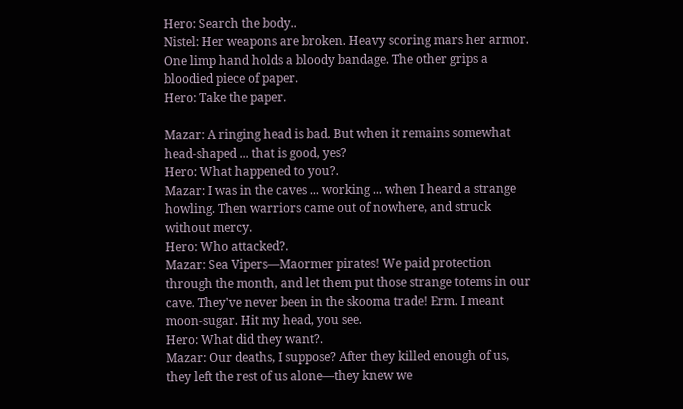Hero: Search the body..
Nistel: Her weapons are broken. Heavy scoring mars her armor. One limp hand holds a bloody bandage. The other grips a bloodied piece of paper.
Hero: Take the paper.

Mazar: A ringing head is bad. But when it remains somewhat head-shaped ... that is good, yes?
Hero: What happened to you?.
Mazar: I was in the caves ... working ... when I heard a strange howling. Then warriors came out of nowhere, and struck without mercy.
Hero: Who attacked?.
Mazar: Sea Vipers—Maormer pirates! We paid protection through the month, and let them put those strange totems in our cave. They've never been in the skooma trade! Erm. I meant moon-sugar. Hit my head, you see.
Hero: What did they want?.
Mazar: Our deaths, I suppose? After they killed enough of us, they left the rest of us alone—they knew we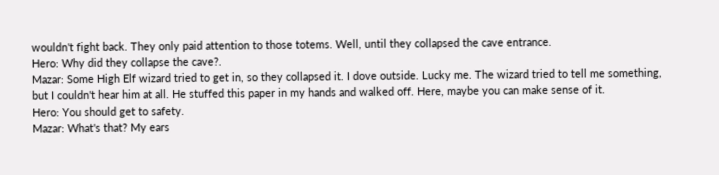wouldn't fight back. They only paid attention to those totems. Well, until they collapsed the cave entrance.
Hero: Why did they collapse the cave?.
Mazar: Some High Elf wizard tried to get in, so they collapsed it. I dove outside. Lucky me. The wizard tried to tell me something, but I couldn't hear him at all. He stuffed this paper in my hands and walked off. Here, maybe you can make sense of it.
Hero: You should get to safety.
Mazar: What's that? My ears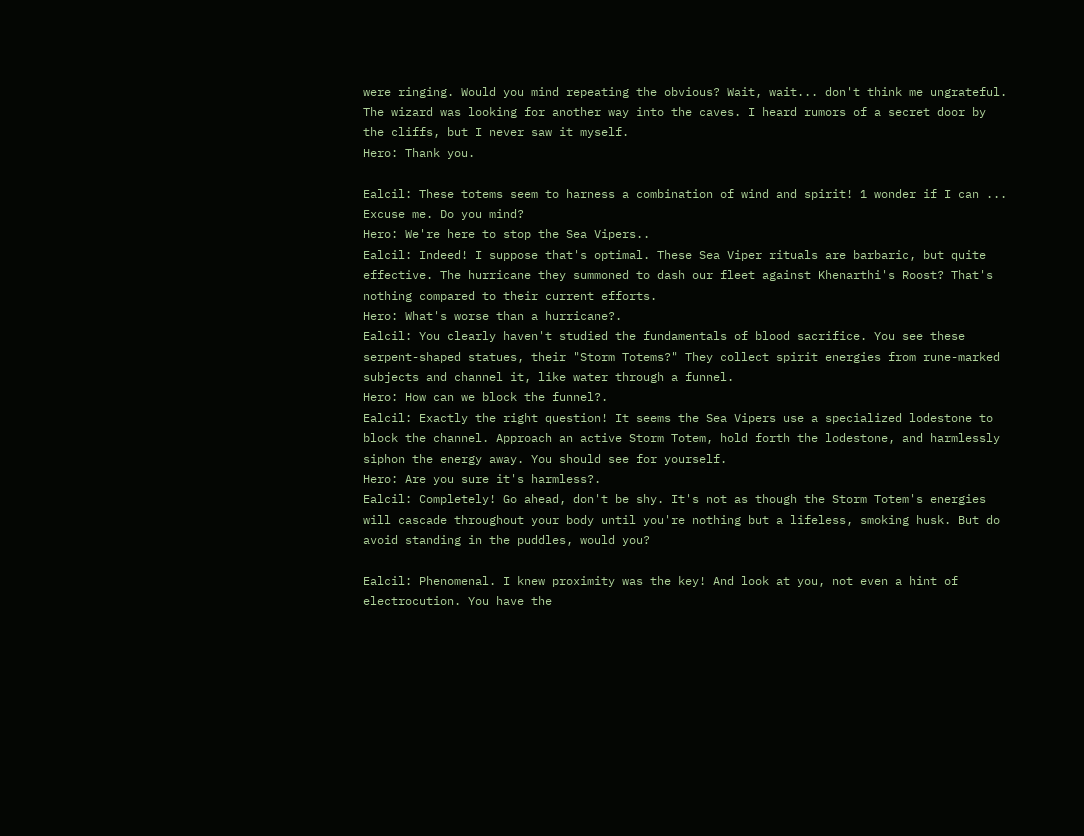were ringing. Would you mind repeating the obvious? Wait, wait... don't think me ungrateful. The wizard was looking for another way into the caves. I heard rumors of a secret door by the cliffs, but I never saw it myself.
Hero: Thank you.

Ealcil: These totems seem to harness a combination of wind and spirit! 1 wonder if I can ... Excuse me. Do you mind?
Hero: We're here to stop the Sea Vipers..
Ealcil: Indeed! I suppose that's optimal. These Sea Viper rituals are barbaric, but quite effective. The hurricane they summoned to dash our fleet against Khenarthi's Roost? That's nothing compared to their current efforts.
Hero: What's worse than a hurricane?.
Ealcil: You clearly haven't studied the fundamentals of blood sacrifice. You see these serpent-shaped statues, their "Storm Totems?" They collect spirit energies from rune-marked subjects and channel it, like water through a funnel.
Hero: How can we block the funnel?.
Ealcil: Exactly the right question! It seems the Sea Vipers use a specialized lodestone to block the channel. Approach an active Storm Totem, hold forth the lodestone, and harmlessly siphon the energy away. You should see for yourself.
Hero: Are you sure it's harmless?.
Ealcil: Completely! Go ahead, don't be shy. It's not as though the Storm Totem's energies will cascade throughout your body until you're nothing but a lifeless, smoking husk. But do avoid standing in the puddles, would you?

Ealcil: Phenomenal. I knew proximity was the key! And look at you, not even a hint of electrocution. You have the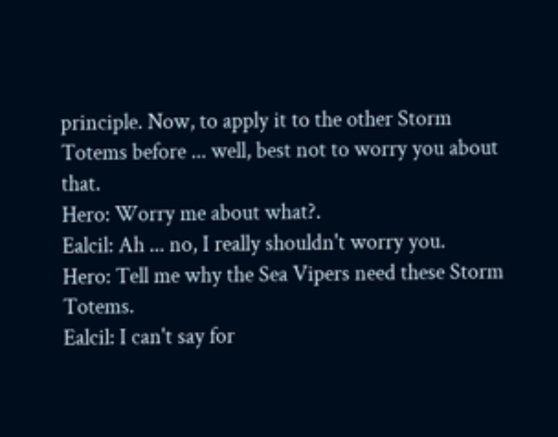principle. Now, to apply it to the other Storm Totems before ... well, best not to worry you about that.
Hero: Worry me about what?.
Ealcil: Ah ... no, I really shouldn't worry you.
Hero: Tell me why the Sea Vipers need these Storm Totems.
Ealcil: I can't say for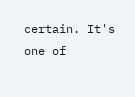certain. It's one of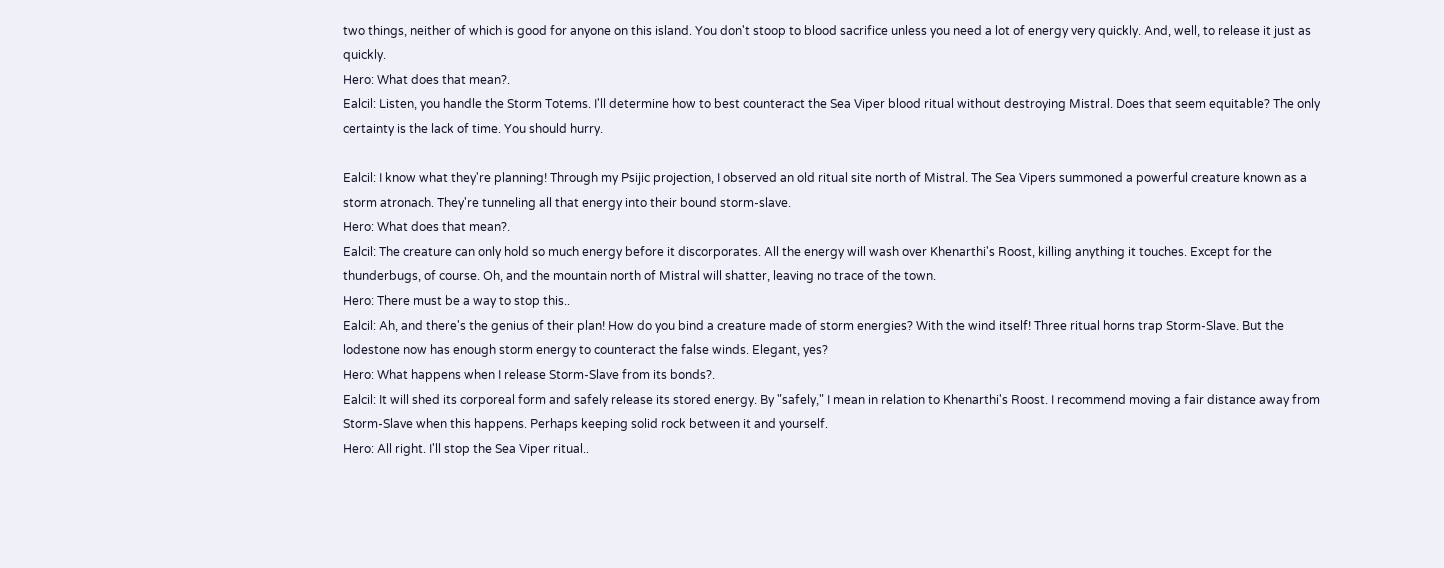two things, neither of which is good for anyone on this island. You don't stoop to blood sacrifice unless you need a lot of energy very quickly. And, well, to release it just as quickly.
Hero: What does that mean?.
Ealcil: Listen, you handle the Storm Totems. I'll determine how to best counteract the Sea Viper blood ritual without destroying Mistral. Does that seem equitable? The only certainty is the lack of time. You should hurry.

Ealcil: I know what they're planning! Through my Psijic projection, I observed an old ritual site north of Mistral. The Sea Vipers summoned a powerful creature known as a storm atronach. They're tunneling all that energy into their bound storm-slave.
Hero: What does that mean?.
Ealcil: The creature can only hold so much energy before it discorporates. All the energy will wash over Khenarthi's Roost, killing anything it touches. Except for the thunderbugs, of course. Oh, and the mountain north of Mistral will shatter, leaving no trace of the town.
Hero: There must be a way to stop this..
Ealcil: Ah, and there's the genius of their plan! How do you bind a creature made of storm energies? With the wind itself! Three ritual horns trap Storm-Slave. But the lodestone now has enough storm energy to counteract the false winds. Elegant, yes?
Hero: What happens when I release Storm-Slave from its bonds?.
Ealcil: It will shed its corporeal form and safely release its stored energy. By "safely," I mean in relation to Khenarthi's Roost. I recommend moving a fair distance away from Storm-Slave when this happens. Perhaps keeping solid rock between it and yourself.
Hero: All right. I'll stop the Sea Viper ritual..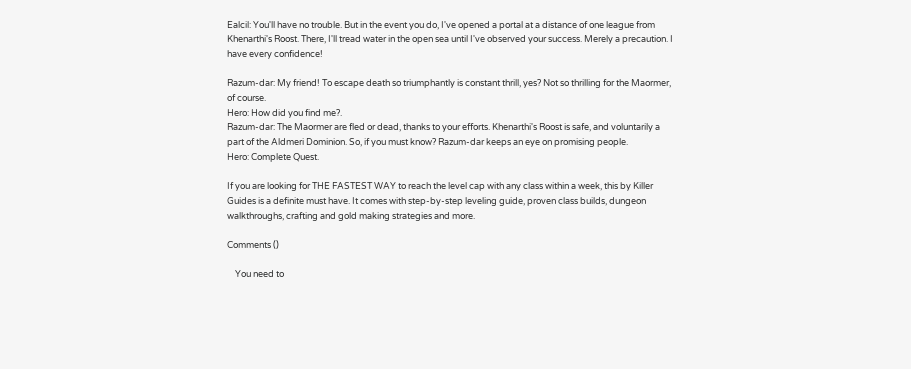Ealcil: You'll have no trouble. But in the event you do, I've opened a portal at a distance of one league from Khenarthi's Roost. There, I'll tread water in the open sea until I've observed your success. Merely a precaution. I have every confidence!

Razum-dar: My friend! To escape death so triumphantly is constant thrill, yes? Not so thrilling for the Maormer, of course.
Hero: How did you find me?.
Razum-dar: The Maormer are fled or dead, thanks to your efforts. Khenarthi's Roost is safe, and voluntarily a part of the Aldmeri Dominion. So, if you must know? Razum-dar keeps an eye on promising people.
Hero: Complete Quest.

If you are looking for THE FASTEST WAY to reach the level cap with any class within a week, this by Killer Guides is a definite must have. It comes with step-by-step leveling guide, proven class builds, dungeon walkthroughs, crafting and gold making strategies and more.

Comments ()

    You need to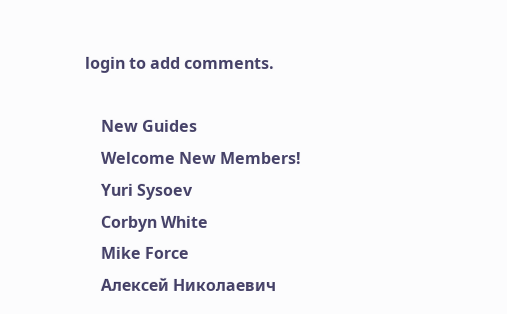login to add comments.

    New Guides
    Welcome New Members!
    Yuri Sysoev
    Corbyn White
    Mike Force
    Алексей Николаевич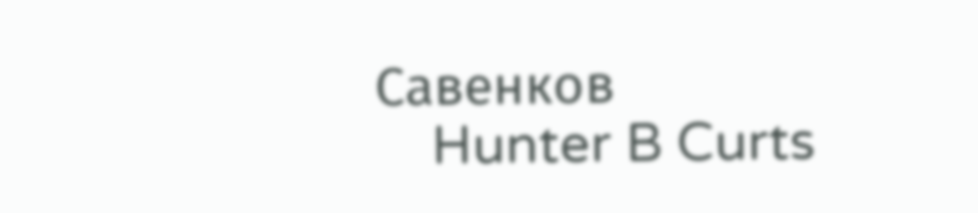Савенков
    Hunter B Curts